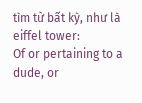tìm từ bất kỳ, như là eiffel tower:
Of or pertaining to a dude, or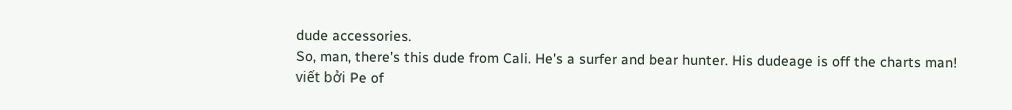dude accessories.
So, man, there's this dude from Cali. He's a surfer and bear hunter. His dudeage is off the charts man!
viết bởi Pe of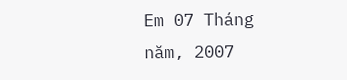Em 07 Tháng năm, 2007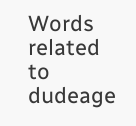Words related to dudeage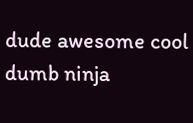dude awesome cool dumb ninja